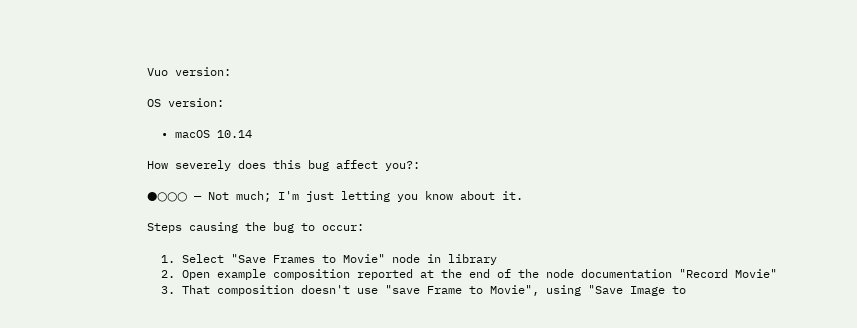Vuo version:

OS version:

  • macOS 10.14

How severely does this bug affect you?:

●○○○ — Not much; I'm just letting you know about it.

Steps causing the bug to occur:

  1. Select "Save Frames to Movie" node in library
  2. Open example composition reported at the end of the node documentation "Record Movie"
  3. That composition doesn't use "save Frame to Movie", using "Save Image to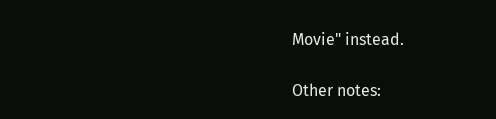Movie" instead.

Other notes: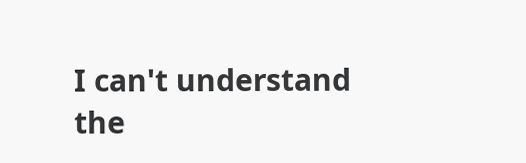I can't understand the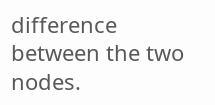difference between the two nodes.